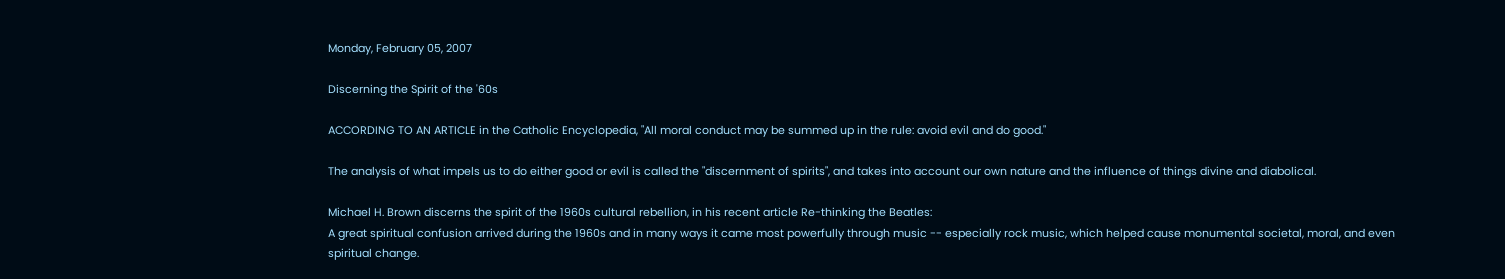Monday, February 05, 2007

Discerning the Spirit of the '60s

ACCORDING TO AN ARTICLE in the Catholic Encyclopedia, "All moral conduct may be summed up in the rule: avoid evil and do good."

The analysis of what impels us to do either good or evil is called the "discernment of spirits", and takes into account our own nature and the influence of things divine and diabolical.

Michael H. Brown discerns the spirit of the 1960s cultural rebellion, in his recent article Re-thinking the Beatles:
A great spiritual confusion arrived during the 1960s and in many ways it came most powerfully through music -- especially rock music, which helped cause monumental societal, moral, and even spiritual change.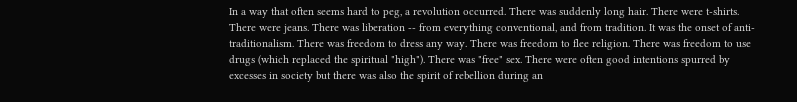In a way that often seems hard to peg, a revolution occurred. There was suddenly long hair. There were t-shirts. There were jeans. There was liberation -- from everything conventional, and from tradition. It was the onset of anti-traditionalism. There was freedom to dress any way. There was freedom to flee religion. There was freedom to use drugs (which replaced the spiritual "high"). There was "free" sex. There were often good intentions spurred by excesses in society but there was also the spirit of rebellion during an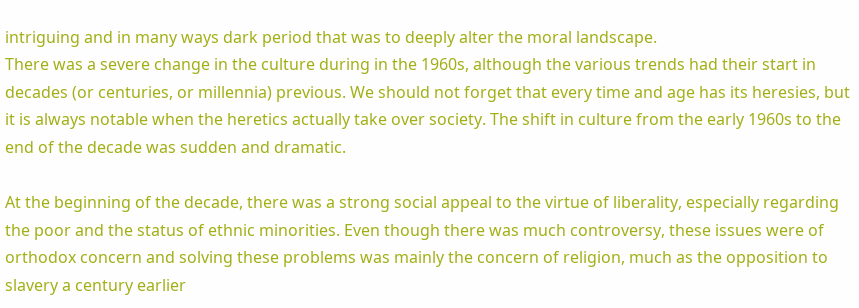intriguing and in many ways dark period that was to deeply alter the moral landscape.
There was a severe change in the culture during in the 1960s, although the various trends had their start in decades (or centuries, or millennia) previous. We should not forget that every time and age has its heresies, but it is always notable when the heretics actually take over society. The shift in culture from the early 1960s to the end of the decade was sudden and dramatic.

At the beginning of the decade, there was a strong social appeal to the virtue of liberality, especially regarding the poor and the status of ethnic minorities. Even though there was much controversy, these issues were of orthodox concern and solving these problems was mainly the concern of religion, much as the opposition to slavery a century earlier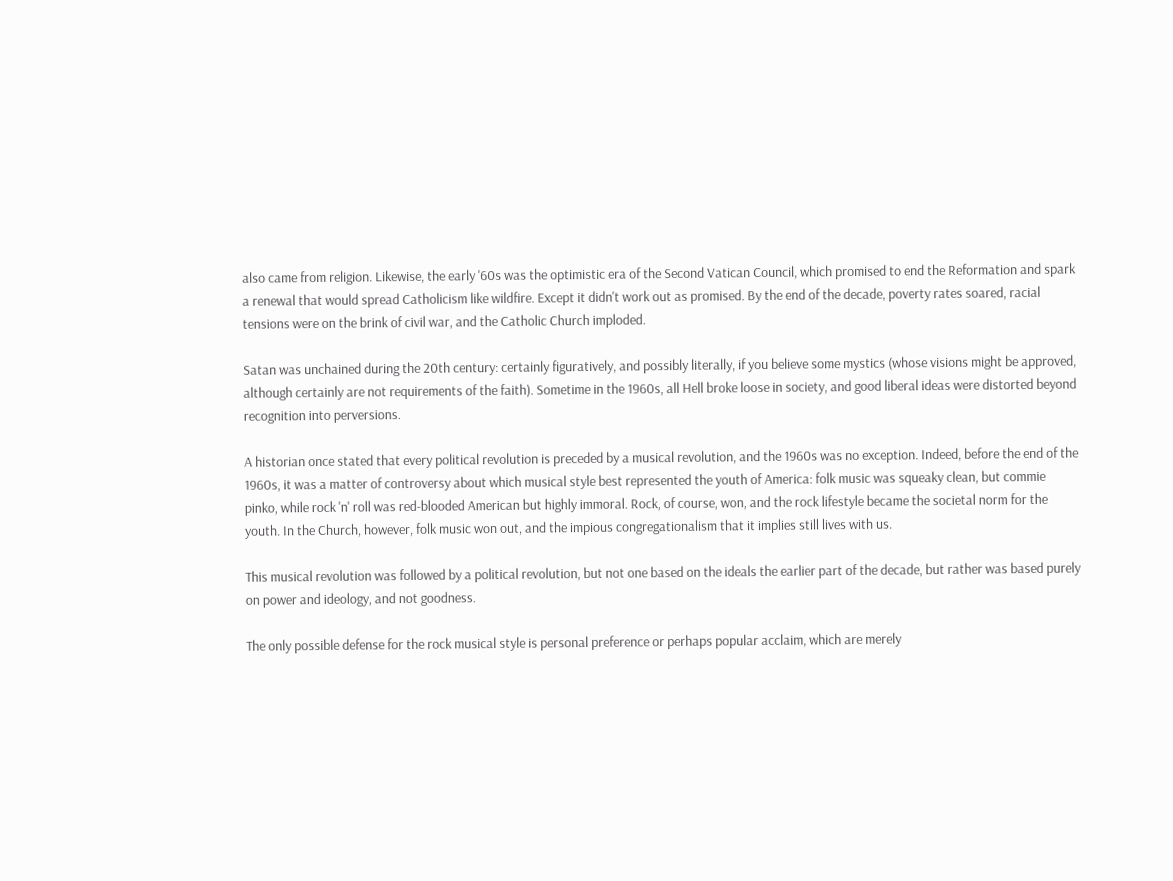also came from religion. Likewise, the early '60s was the optimistic era of the Second Vatican Council, which promised to end the Reformation and spark a renewal that would spread Catholicism like wildfire. Except it didn't work out as promised. By the end of the decade, poverty rates soared, racial tensions were on the brink of civil war, and the Catholic Church imploded.

Satan was unchained during the 20th century: certainly figuratively, and possibly literally, if you believe some mystics (whose visions might be approved, although certainly are not requirements of the faith). Sometime in the 1960s, all Hell broke loose in society, and good liberal ideas were distorted beyond recognition into perversions.

A historian once stated that every political revolution is preceded by a musical revolution, and the 1960s was no exception. Indeed, before the end of the 1960s, it was a matter of controversy about which musical style best represented the youth of America: folk music was squeaky clean, but commie pinko, while rock 'n' roll was red-blooded American but highly immoral. Rock, of course, won, and the rock lifestyle became the societal norm for the youth. In the Church, however, folk music won out, and the impious congregationalism that it implies still lives with us.

This musical revolution was followed by a political revolution, but not one based on the ideals the earlier part of the decade, but rather was based purely on power and ideology, and not goodness.

The only possible defense for the rock musical style is personal preference or perhaps popular acclaim, which are merely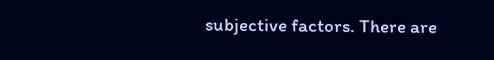subjective factors. There are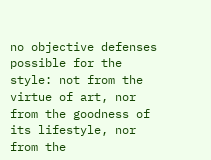no objective defenses possible for the style: not from the virtue of art, nor from the goodness of its lifestyle, nor from the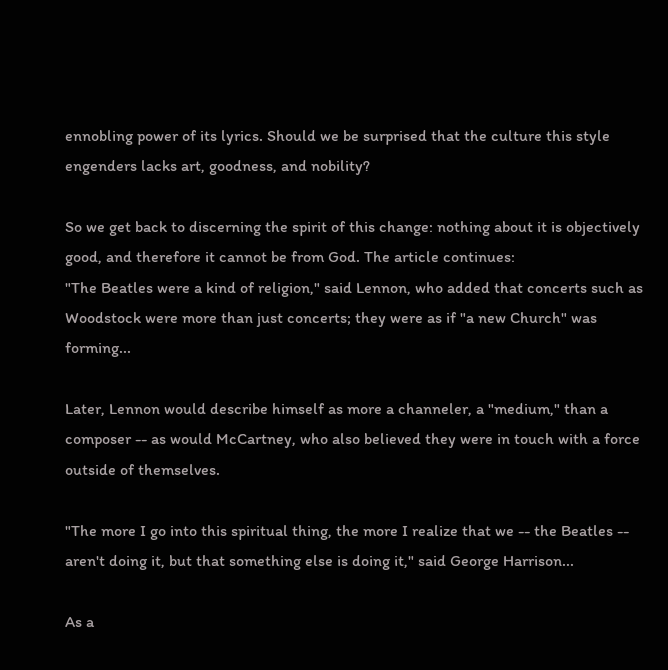ennobling power of its lyrics. Should we be surprised that the culture this style engenders lacks art, goodness, and nobility?

So we get back to discerning the spirit of this change: nothing about it is objectively good, and therefore it cannot be from God. The article continues:
"The Beatles were a kind of religion," said Lennon, who added that concerts such as Woodstock were more than just concerts; they were as if "a new Church" was forming...

Later, Lennon would describe himself as more a channeler, a "medium," than a composer -- as would McCartney, who also believed they were in touch with a force outside of themselves.

"The more I go into this spiritual thing, the more I realize that we -- the Beatles -- aren't doing it, but that something else is doing it," said George Harrison...

As a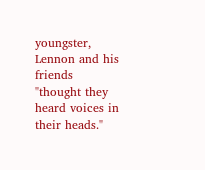youngster, Lennon and his friends "thought they heard voices in their heads."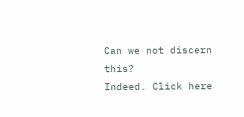Can we not discern this?
Indeed. Click here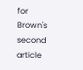for Brown's second article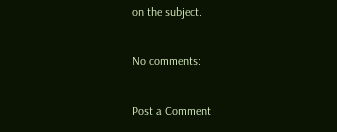on the subject.

No comments:

Post a Comment